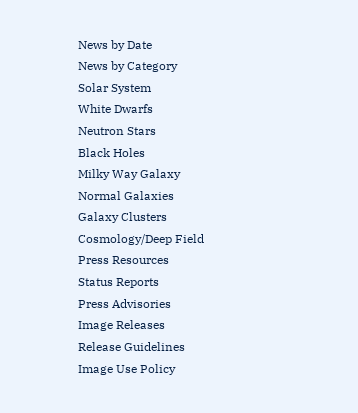News by Date
News by Category
Solar System
White Dwarfs
Neutron Stars
Black Holes
Milky Way Galaxy
Normal Galaxies
Galaxy Clusters
Cosmology/Deep Field
Press Resources
Status Reports
Press Advisories
Image Releases
Release Guidelines
Image Use Policy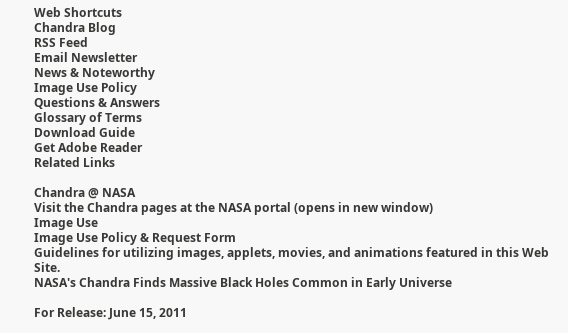Web Shortcuts
Chandra Blog
RSS Feed
Email Newsletter
News & Noteworthy
Image Use Policy
Questions & Answers
Glossary of Terms
Download Guide
Get Adobe Reader
Related Links

Chandra @ NASA
Visit the Chandra pages at the NASA portal (opens in new window)
Image Use
Image Use Policy & Request Form
Guidelines for utilizing images, applets, movies, and animations featured in this Web Site.
NASA's Chandra Finds Massive Black Holes Common in Early Universe

For Release: June 15, 2011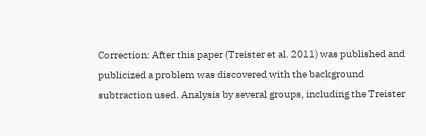Correction: After this paper (Treister et al. 2011) was published and publicized a problem was discovered with the background subtraction used. Analysis by several groups, including the Treister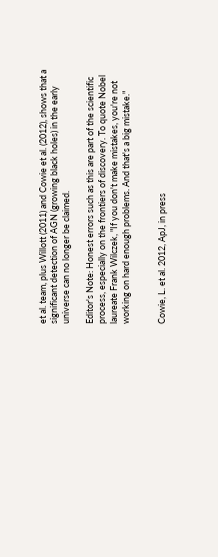et al. team, plus Willott (2011) and Cowie et al. (2012), shows that a significant detection of AGN (growing black holes) in the early universe can no longer be claimed.

Editor's Note: Honest errors such as this are part of the scientific process, especially on the frontiers of discovery. To quote Nobel laureate Frank Wilczek, "If you don't make mistakes, you're not working on hard enough problems. And that's a big mistake."


Cowie, L. et al. 2012, ApJ, in press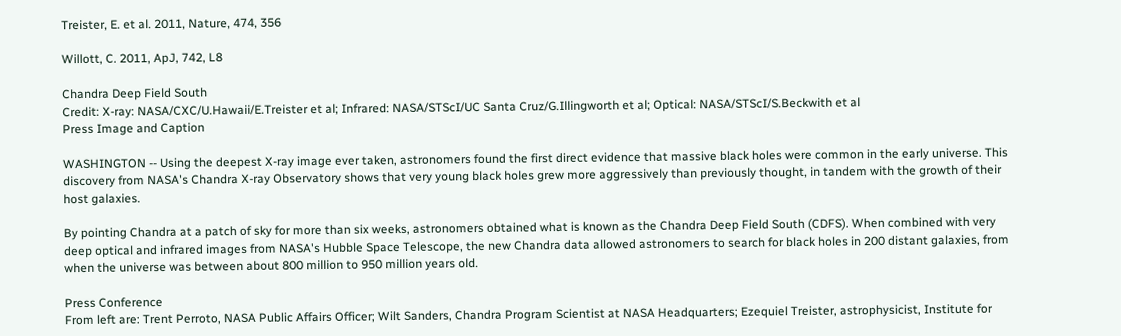Treister, E. et al. 2011, Nature, 474, 356

Willott, C. 2011, ApJ, 742, L8

Chandra Deep Field South
Credit: X-ray: NASA/CXC/U.Hawaii/E.Treister et al; Infrared: NASA/STScI/UC Santa Cruz/G.Illingworth et al; Optical: NASA/STScI/S.Beckwith et al
Press Image and Caption

WASHINGTON -- Using the deepest X-ray image ever taken, astronomers found the first direct evidence that massive black holes were common in the early universe. This discovery from NASA's Chandra X-ray Observatory shows that very young black holes grew more aggressively than previously thought, in tandem with the growth of their host galaxies.

By pointing Chandra at a patch of sky for more than six weeks, astronomers obtained what is known as the Chandra Deep Field South (CDFS). When combined with very deep optical and infrared images from NASA's Hubble Space Telescope, the new Chandra data allowed astronomers to search for black holes in 200 distant galaxies, from when the universe was between about 800 million to 950 million years old.

Press Conference
From left are: Trent Perroto, NASA Public Affairs Officer; Wilt Sanders, Chandra Program Scientist at NASA Headquarters; Ezequiel Treister, astrophysicist, Institute for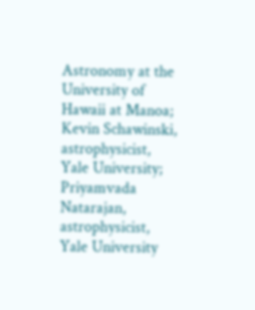Astronomy at the University of Hawaii at Manoa; Kevin Schawinski, astrophysicist, Yale University; Priyamvada Natarajan, astrophysicist, Yale University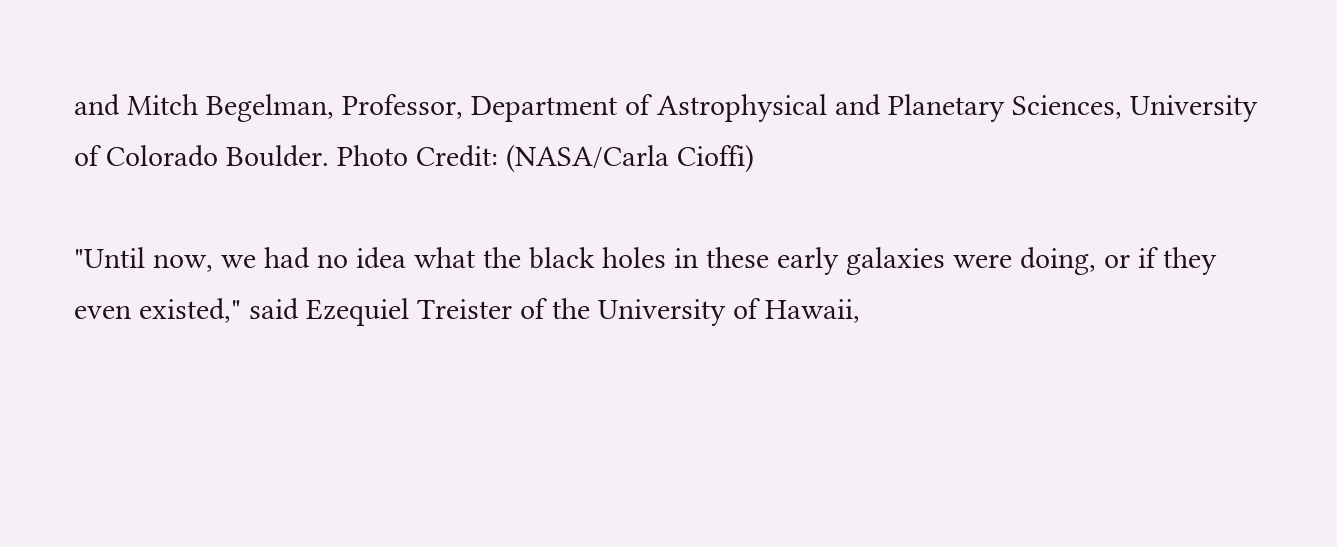and Mitch Begelman, Professor, Department of Astrophysical and Planetary Sciences, University of Colorado Boulder. Photo Credit: (NASA/Carla Cioffi)

"Until now, we had no idea what the black holes in these early galaxies were doing, or if they even existed," said Ezequiel Treister of the University of Hawaii,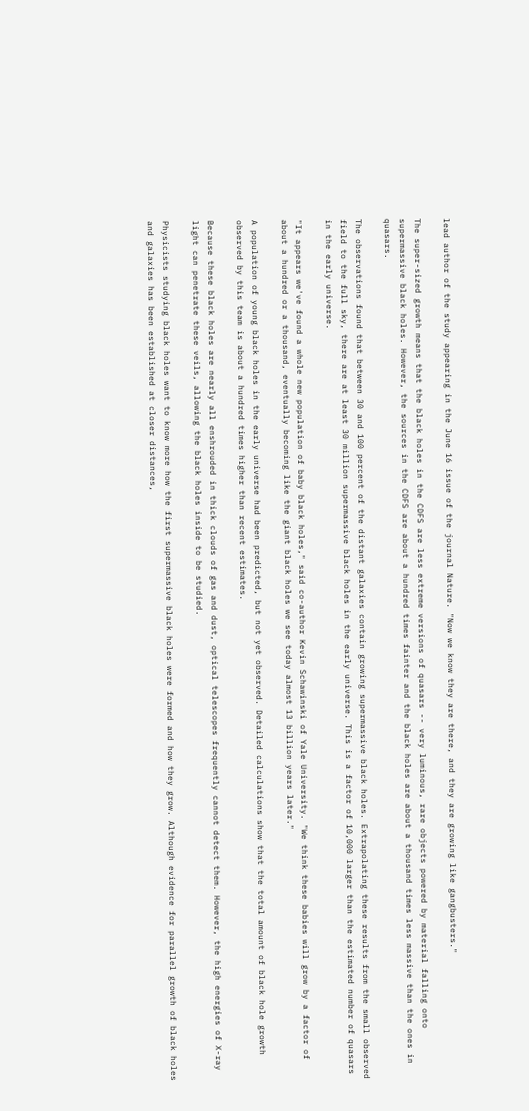lead author of the study appearing in the June 16 issue of the journal Nature. "Now we know they are there, and they are growing like gangbusters."

The super-sized growth means that the black holes in the CDFS are less extreme versions of quasars -- very luminous, rare objects powered by material falling onto supermassive black holes. However, the sources in the CDFS are about a hundred times fainter and the black holes are about a thousand times less massive than the ones in quasars.

The observations found that between 30 and 100 percent of the distant galaxies contain growing supermassive black holes. Extrapolating these results from the small observed field to the full sky, there are at least 30 million supermassive black holes in the early universe. This is a factor of 10,000 larger than the estimated number of quasars in the early universe.

"It appears we've found a whole new population of baby black holes," said co-author Kevin Schawinski of Yale University. "We think these babies will grow by a factor of about a hundred or a thousand, eventually becoming like the giant black holes we see today almost 13 billion years later."

A population of young black holes in the early universe had been predicted, but not yet observed. Detailed calculations show that the total amount of black hole growth observed by this team is about a hundred times higher than recent estimates.

Because these black holes are nearly all enshrouded in thick clouds of gas and dust, optical telescopes frequently cannot detect them. However, the high energies of X-ray light can penetrate these veils, allowing the black holes inside to be studied.

Physicists studying black holes want to know more how the first supermassive black holes were formed and how they grow. Although evidence for parallel growth of black holes and galaxies has been established at closer distances,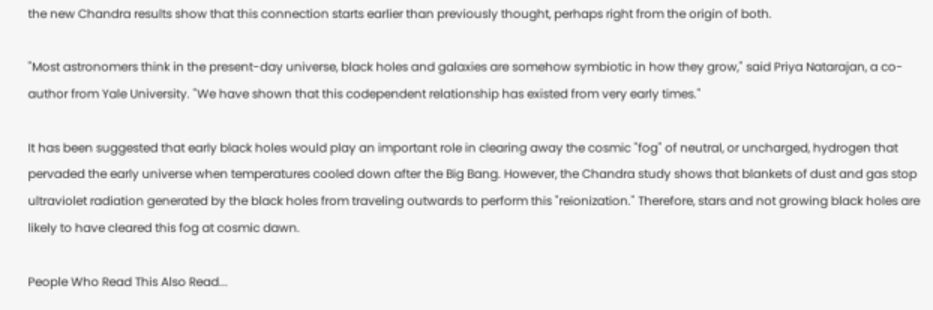the new Chandra results show that this connection starts earlier than previously thought, perhaps right from the origin of both.

"Most astronomers think in the present-day universe, black holes and galaxies are somehow symbiotic in how they grow," said Priya Natarajan, a co-author from Yale University. "We have shown that this codependent relationship has existed from very early times."

It has been suggested that early black holes would play an important role in clearing away the cosmic "fog" of neutral, or uncharged, hydrogen that pervaded the early universe when temperatures cooled down after the Big Bang. However, the Chandra study shows that blankets of dust and gas stop ultraviolet radiation generated by the black holes from traveling outwards to perform this "reionization." Therefore, stars and not growing black holes are likely to have cleared this fog at cosmic dawn.

People Who Read This Also Read...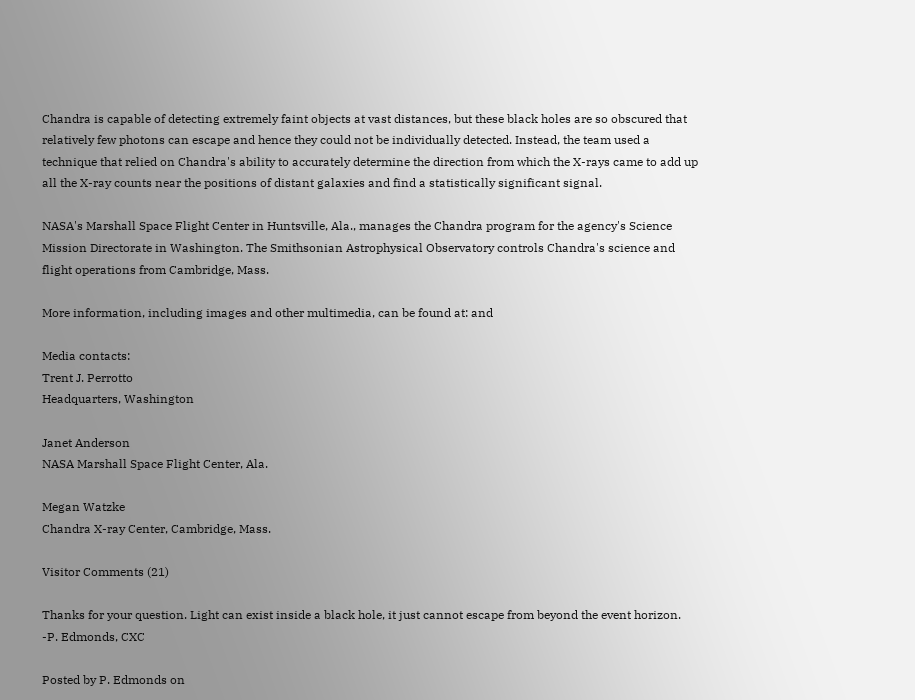Chandra is capable of detecting extremely faint objects at vast distances, but these black holes are so obscured that relatively few photons can escape and hence they could not be individually detected. Instead, the team used a technique that relied on Chandra's ability to accurately determine the direction from which the X-rays came to add up all the X-ray counts near the positions of distant galaxies and find a statistically significant signal.

NASA's Marshall Space Flight Center in Huntsville, Ala., manages the Chandra program for the agency's Science Mission Directorate in Washington. The Smithsonian Astrophysical Observatory controls Chandra's science and flight operations from Cambridge, Mass.

More information, including images and other multimedia, can be found at: and

Media contacts:
Trent J. Perrotto
Headquarters, Washington

Janet Anderson
NASA Marshall Space Flight Center, Ala.

Megan Watzke
Chandra X-ray Center, Cambridge, Mass.

Visitor Comments (21)

Thanks for your question. Light can exist inside a black hole, it just cannot escape from beyond the event horizon.
-P. Edmonds, CXC

Posted by P. Edmonds on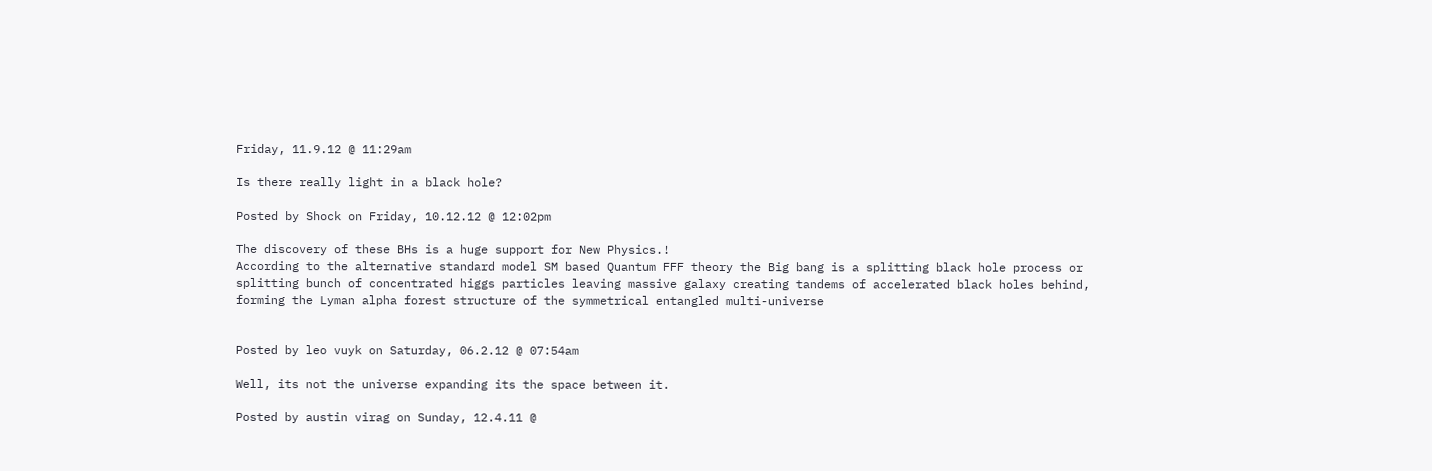Friday, 11.9.12 @ 11:29am

Is there really light in a black hole?

Posted by Shock on Friday, 10.12.12 @ 12:02pm

The discovery of these BHs is a huge support for New Physics.!
According to the alternative standard model SM based Quantum FFF theory the Big bang is a splitting black hole process or splitting bunch of concentrated higgs particles leaving massive galaxy creating tandems of accelerated black holes behind, forming the Lyman alpha forest structure of the symmetrical entangled multi-universe


Posted by leo vuyk on Saturday, 06.2.12 @ 07:54am

Well, its not the universe expanding its the space between it.

Posted by austin virag on Sunday, 12.4.11 @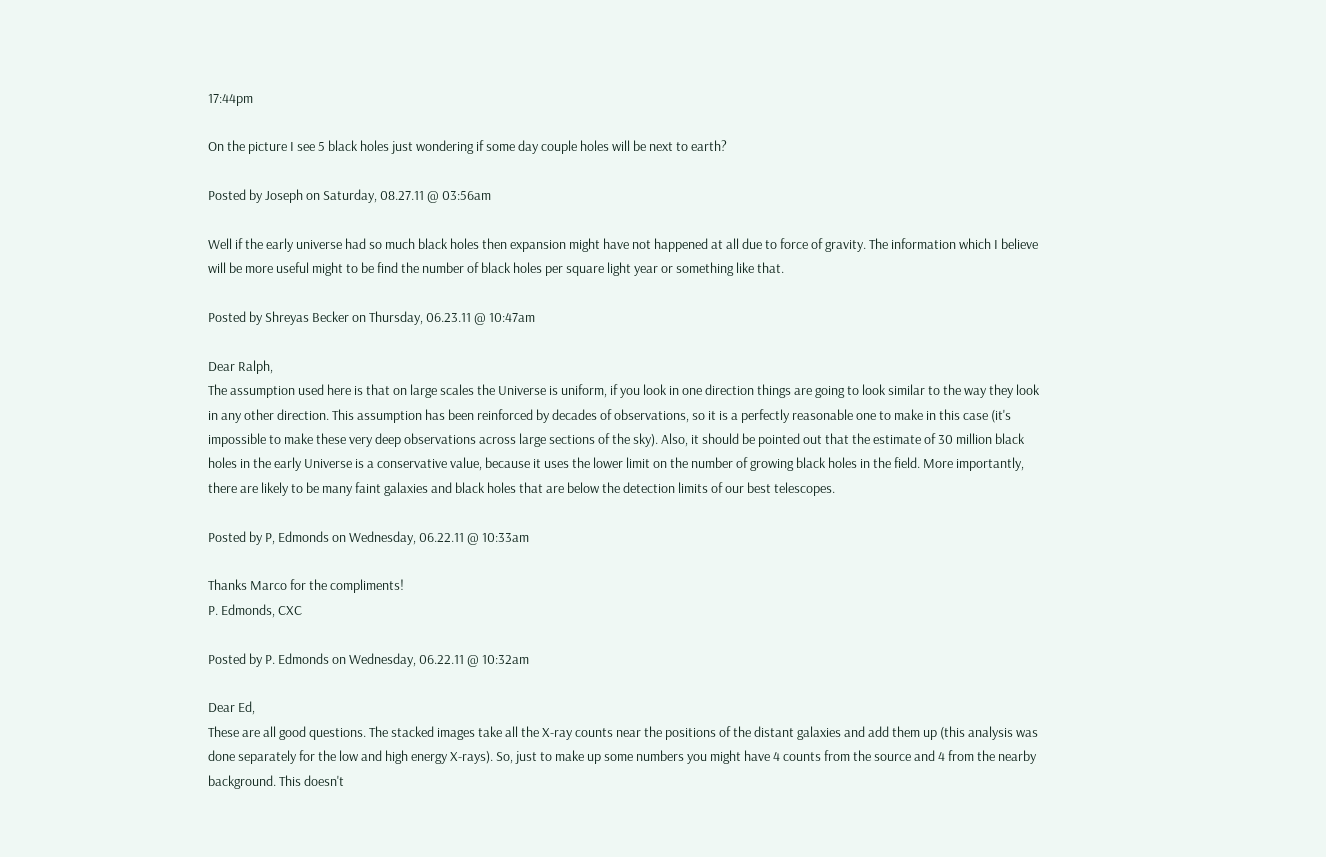17:44pm

On the picture I see 5 black holes just wondering if some day couple holes will be next to earth?

Posted by Joseph on Saturday, 08.27.11 @ 03:56am

Well if the early universe had so much black holes then expansion might have not happened at all due to force of gravity. The information which I believe will be more useful might to be find the number of black holes per square light year or something like that.

Posted by Shreyas Becker on Thursday, 06.23.11 @ 10:47am

Dear Ralph,
The assumption used here is that on large scales the Universe is uniform, if you look in one direction things are going to look similar to the way they look in any other direction. This assumption has been reinforced by decades of observations, so it is a perfectly reasonable one to make in this case (it's impossible to make these very deep observations across large sections of the sky). Also, it should be pointed out that the estimate of 30 million black holes in the early Universe is a conservative value, because it uses the lower limit on the number of growing black holes in the field. More importantly, there are likely to be many faint galaxies and black holes that are below the detection limits of our best telescopes.

Posted by P, Edmonds on Wednesday, 06.22.11 @ 10:33am

Thanks Marco for the compliments!
P. Edmonds, CXC

Posted by P. Edmonds on Wednesday, 06.22.11 @ 10:32am

Dear Ed,
These are all good questions. The stacked images take all the X-ray counts near the positions of the distant galaxies and add them up (this analysis was done separately for the low and high energy X-rays). So, just to make up some numbers you might have 4 counts from the source and 4 from the nearby background. This doesn't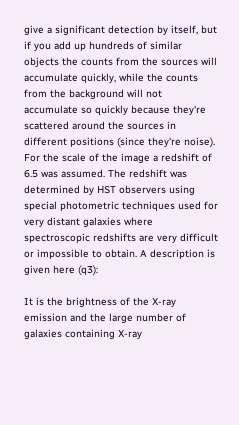give a significant detection by itself, but if you add up hundreds of similar objects the counts from the sources will accumulate quickly, while the counts from the background will not accumulate so quickly because they're scattered around the sources in different positions (since they're noise).
For the scale of the image a redshift of 6.5 was assumed. The redshift was determined by HST observers using special photometric techniques used for very distant galaxies where spectroscopic redshifts are very difficult or impossible to obtain. A description is given here (q3):

It is the brightness of the X-ray emission and the large number of galaxies containing X-ray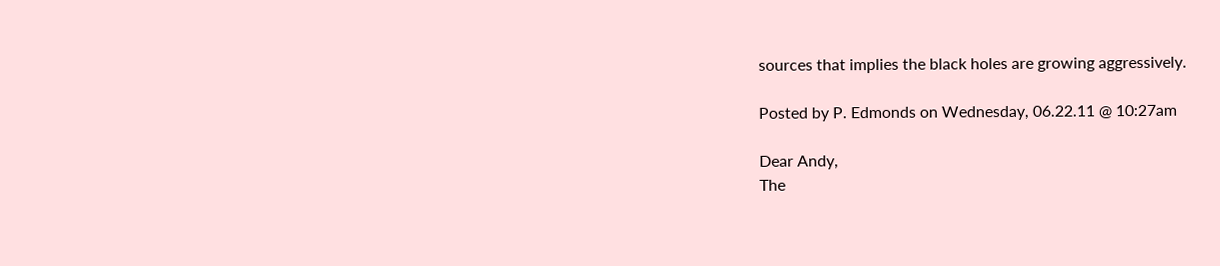sources that implies the black holes are growing aggressively.

Posted by P. Edmonds on Wednesday, 06.22.11 @ 10:27am

Dear Andy,
The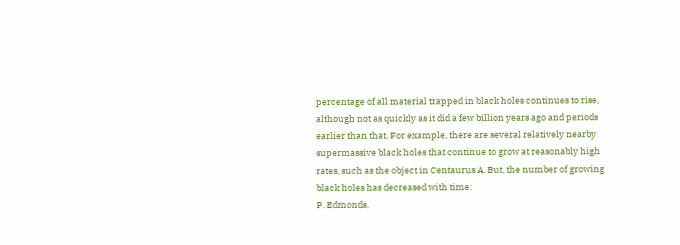percentage of all material trapped in black holes continues to rise, although not as quickly as it did a few billion years ago and periods earlier than that. For example, there are several relatively nearby supermassive black holes that continue to grow at reasonably high rates, such as the object in Centaurus A. But, the number of growing black holes has decreased with time:
P. Edmonds,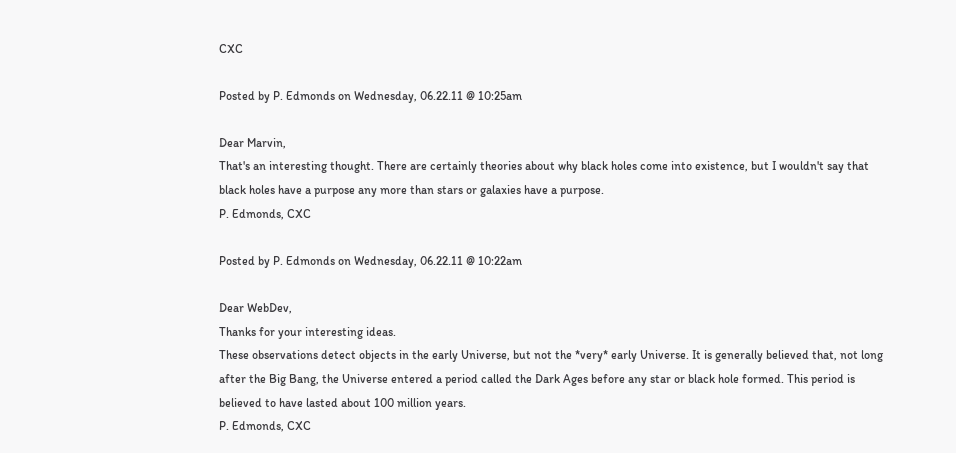CXC

Posted by P. Edmonds on Wednesday, 06.22.11 @ 10:25am

Dear Marvin,
That's an interesting thought. There are certainly theories about why black holes come into existence, but I wouldn't say that black holes have a purpose any more than stars or galaxies have a purpose.
P. Edmonds, CXC

Posted by P. Edmonds on Wednesday, 06.22.11 @ 10:22am

Dear WebDev,
Thanks for your interesting ideas.
These observations detect objects in the early Universe, but not the *very* early Universe. It is generally believed that, not long after the Big Bang, the Universe entered a period called the Dark Ages before any star or black hole formed. This period is believed to have lasted about 100 million years.
P. Edmonds, CXC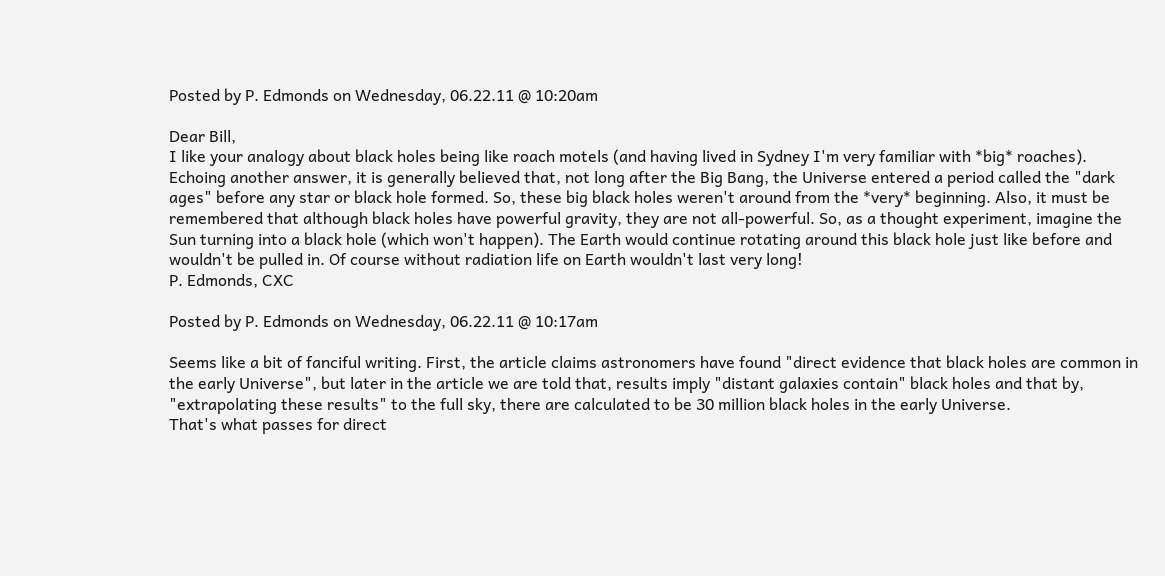Posted by P. Edmonds on Wednesday, 06.22.11 @ 10:20am

Dear Bill,
I like your analogy about black holes being like roach motels (and having lived in Sydney I'm very familiar with *big* roaches). Echoing another answer, it is generally believed that, not long after the Big Bang, the Universe entered a period called the "dark ages" before any star or black hole formed. So, these big black holes weren't around from the *very* beginning. Also, it must be remembered that although black holes have powerful gravity, they are not all-powerful. So, as a thought experiment, imagine the Sun turning into a black hole (which won't happen). The Earth would continue rotating around this black hole just like before and wouldn't be pulled in. Of course without radiation life on Earth wouldn't last very long!
P. Edmonds, CXC

Posted by P. Edmonds on Wednesday, 06.22.11 @ 10:17am

Seems like a bit of fanciful writing. First, the article claims astronomers have found "direct evidence that black holes are common in the early Universe", but later in the article we are told that, results imply "distant galaxies contain" black holes and that by, "extrapolating these results" to the full sky, there are calculated to be 30 million black holes in the early Universe.
That's what passes for direct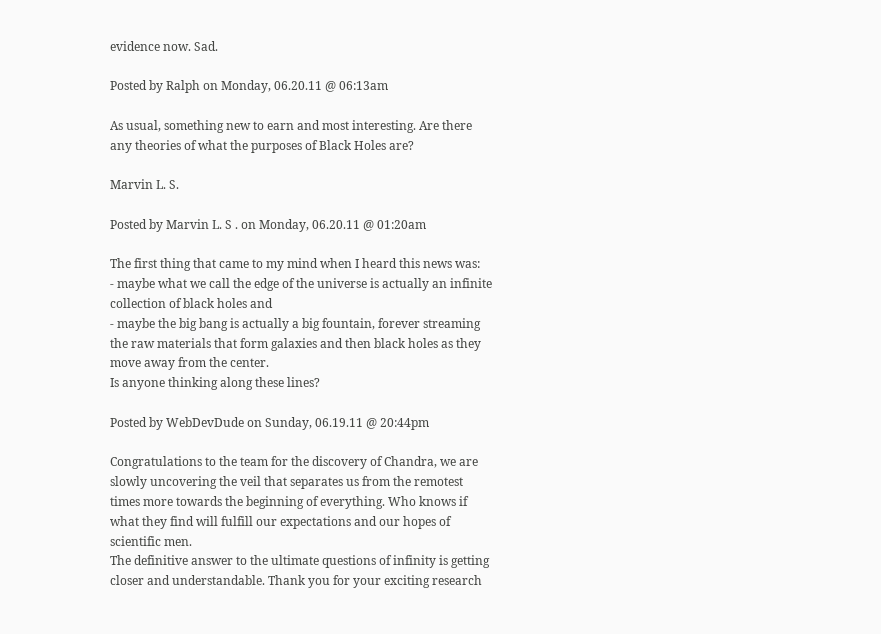evidence now. Sad.

Posted by Ralph on Monday, 06.20.11 @ 06:13am

As usual, something new to earn and most interesting. Are there any theories of what the purposes of Black Holes are?

Marvin L. S.

Posted by Marvin L. S . on Monday, 06.20.11 @ 01:20am

The first thing that came to my mind when I heard this news was:
- maybe what we call the edge of the universe is actually an infinite collection of black holes and
- maybe the big bang is actually a big fountain, forever streaming the raw materials that form galaxies and then black holes as they move away from the center.
Is anyone thinking along these lines?

Posted by WebDevDude on Sunday, 06.19.11 @ 20:44pm

Congratulations to the team for the discovery of Chandra, we are slowly uncovering the veil that separates us from the remotest times more towards the beginning of everything. Who knows if what they find will fulfill our expectations and our hopes of scientific men.
The definitive answer to the ultimate questions of infinity is getting closer and understandable. Thank you for your exciting research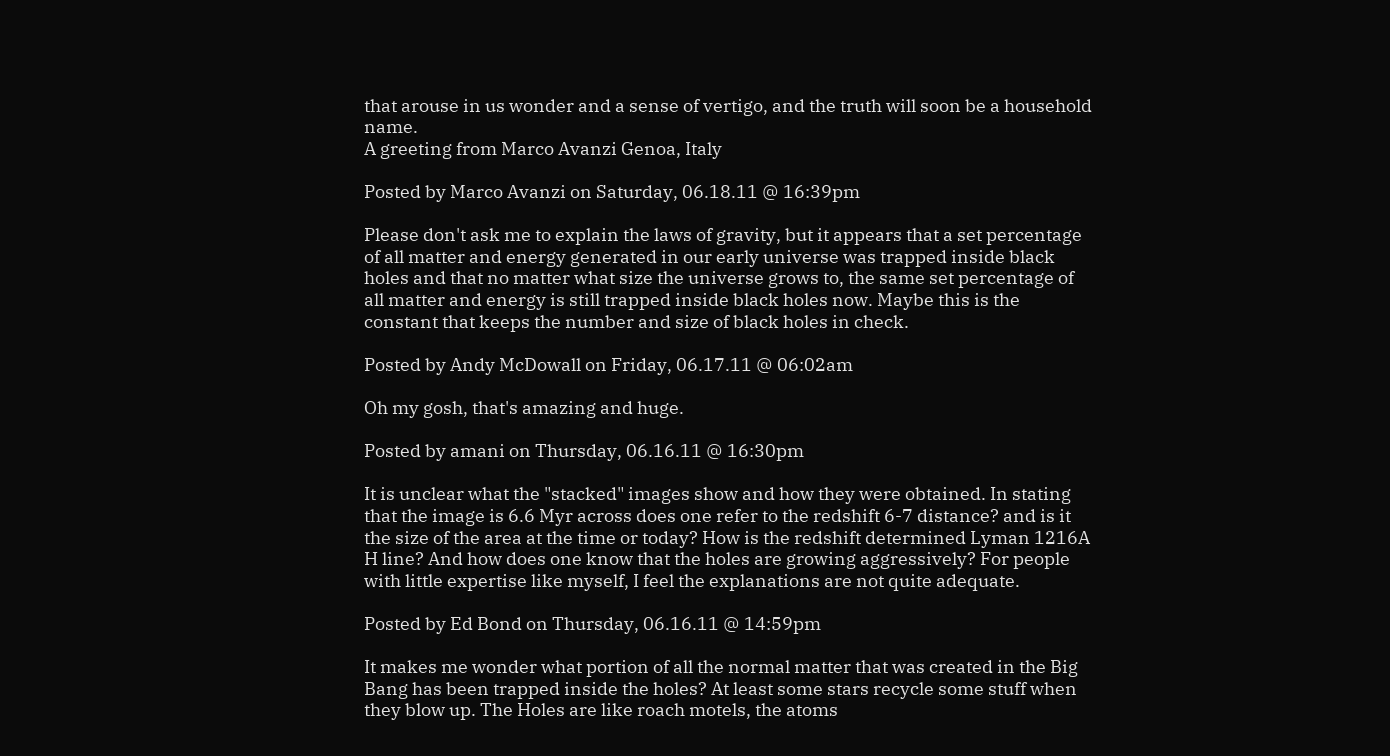that arouse in us wonder and a sense of vertigo, and the truth will soon be a household name.
A greeting from Marco Avanzi Genoa, Italy

Posted by Marco Avanzi on Saturday, 06.18.11 @ 16:39pm

Please don't ask me to explain the laws of gravity, but it appears that a set percentage of all matter and energy generated in our early universe was trapped inside black holes and that no matter what size the universe grows to, the same set percentage of all matter and energy is still trapped inside black holes now. Maybe this is the constant that keeps the number and size of black holes in check.

Posted by Andy McDowall on Friday, 06.17.11 @ 06:02am

Oh my gosh, that's amazing and huge.

Posted by amani on Thursday, 06.16.11 @ 16:30pm

It is unclear what the "stacked" images show and how they were obtained. In stating that the image is 6.6 Myr across does one refer to the redshift 6-7 distance? and is it the size of the area at the time or today? How is the redshift determined Lyman 1216A H line? And how does one know that the holes are growing aggressively? For people with little expertise like myself, I feel the explanations are not quite adequate.

Posted by Ed Bond on Thursday, 06.16.11 @ 14:59pm

It makes me wonder what portion of all the normal matter that was created in the Big Bang has been trapped inside the holes? At least some stars recycle some stuff when they blow up. The Holes are like roach motels, the atoms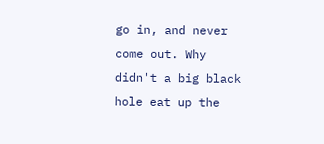go in, and never come out. Why didn't a big black hole eat up the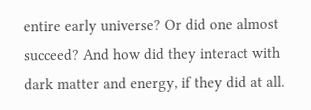entire early universe? Or did one almost succeed? And how did they interact with dark matter and energy, if they did at all.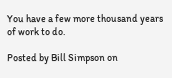You have a few more thousand years of work to do.

Posted by Bill Simpson on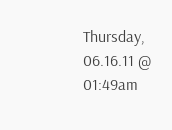Thursday, 06.16.11 @ 01:49am